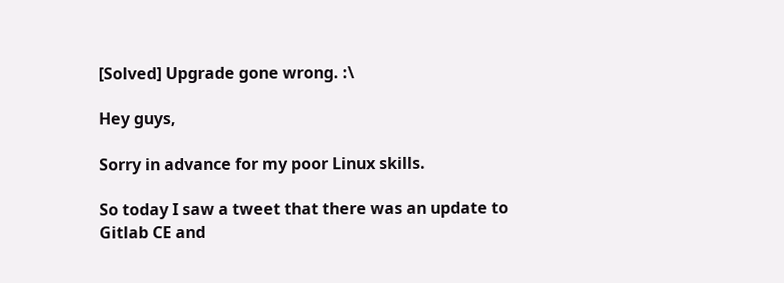[Solved] Upgrade gone wrong. :\

Hey guys,

Sorry in advance for my poor Linux skills.

So today I saw a tweet that there was an update to Gitlab CE and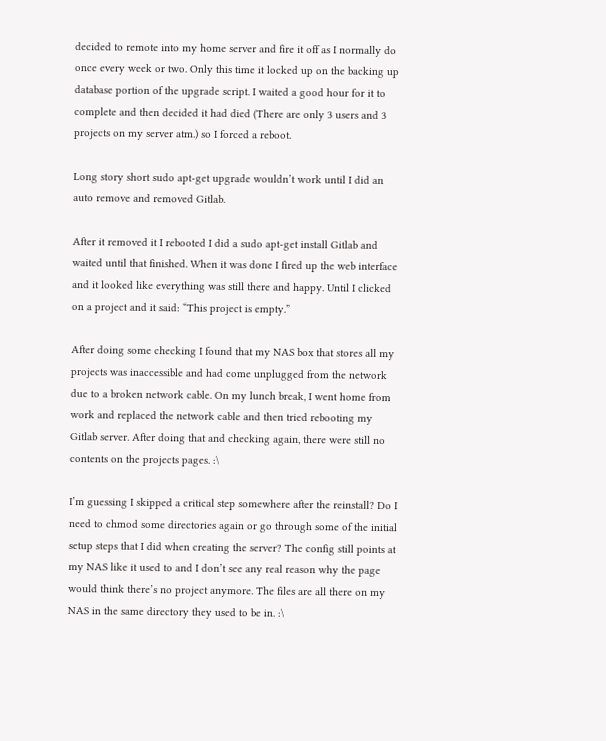decided to remote into my home server and fire it off as I normally do once every week or two. Only this time it locked up on the backing up database portion of the upgrade script. I waited a good hour for it to complete and then decided it had died (There are only 3 users and 3 projects on my server atm.) so I forced a reboot.

Long story short sudo apt-get upgrade wouldn’t work until I did an auto remove and removed Gitlab.

After it removed it I rebooted I did a sudo apt-get install Gitlab and waited until that finished. When it was done I fired up the web interface and it looked like everything was still there and happy. Until I clicked on a project and it said: “This project is empty.”

After doing some checking I found that my NAS box that stores all my projects was inaccessible and had come unplugged from the network due to a broken network cable. On my lunch break, I went home from work and replaced the network cable and then tried rebooting my Gitlab server. After doing that and checking again, there were still no contents on the projects pages. :\

I’m guessing I skipped a critical step somewhere after the reinstall? Do I need to chmod some directories again or go through some of the initial setup steps that I did when creating the server? The config still points at my NAS like it used to and I don’t see any real reason why the page would think there’s no project anymore. The files are all there on my NAS in the same directory they used to be in. :\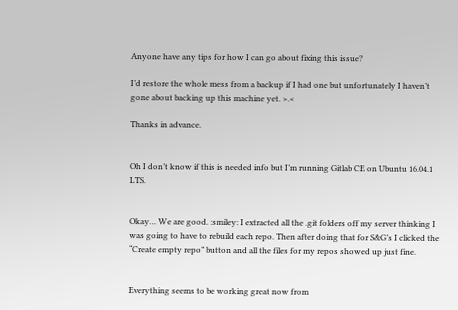Anyone have any tips for how I can go about fixing this issue?

I’d restore the whole mess from a backup if I had one but unfortunately I haven’t gone about backing up this machine yet. >.<

Thanks in advance.


Oh I don’t know if this is needed info but I’m running Gitlab CE on Ubuntu 16.04.1 LTS.


Okay… We are good. :smiley: I extracted all the .git folders off my server thinking I was going to have to rebuild each repo. Then after doing that for S&G’s I clicked the “Create empty repo” button and all the files for my repos showed up just fine.


Everything seems to be working great now from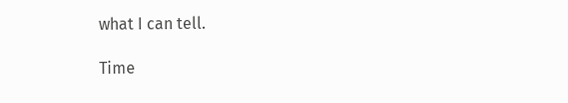what I can tell.

Time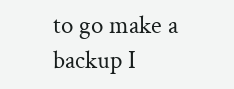to go make a backup I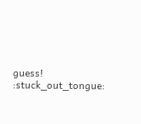guess! :stuck_out_tongue: